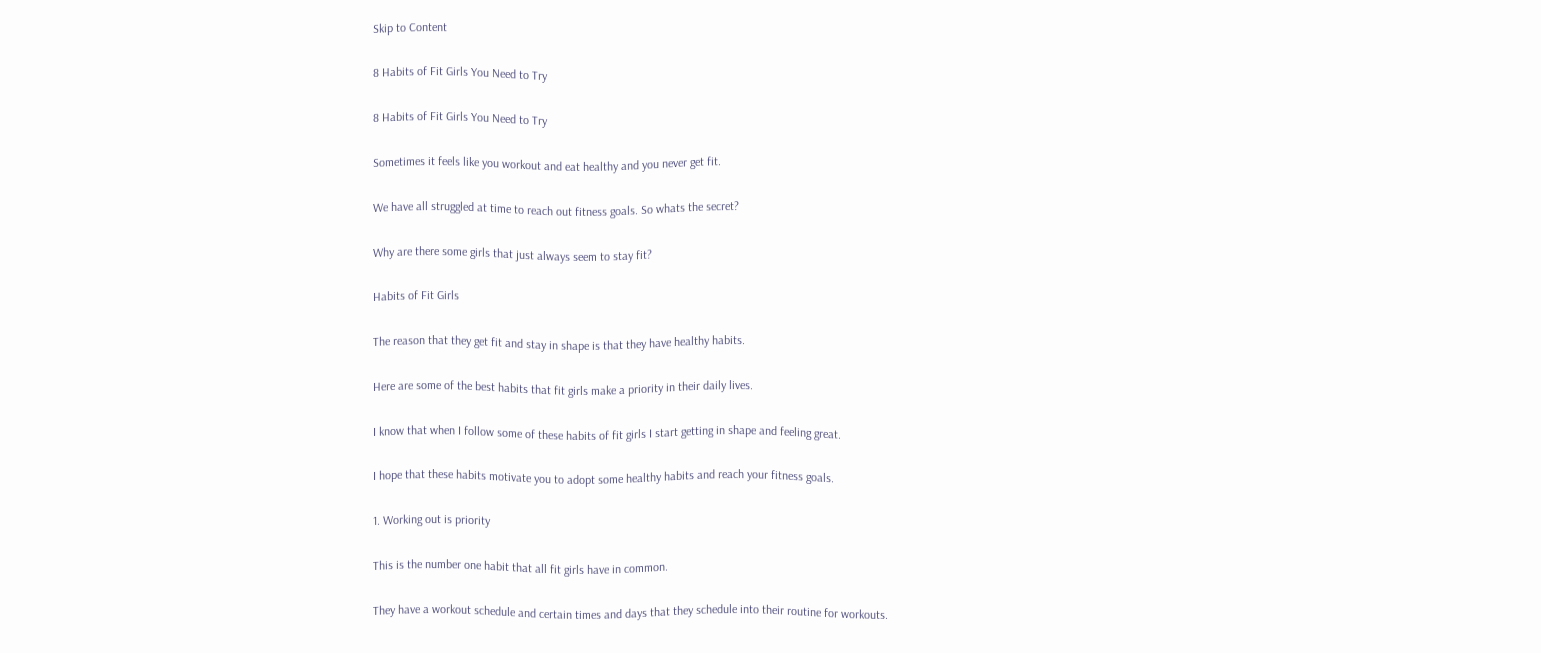Skip to Content

8 Habits of Fit Girls You Need to Try

8 Habits of Fit Girls You Need to Try

Sometimes it feels like you workout and eat healthy and you never get fit.

We have all struggled at time to reach out fitness goals. So whats the secret?

Why are there some girls that just always seem to stay fit?

Habits of Fit Girls

The reason that they get fit and stay in shape is that they have healthy habits.

Here are some of the best habits that fit girls make a priority in their daily lives.

I know that when I follow some of these habits of fit girls I start getting in shape and feeling great.

I hope that these habits motivate you to adopt some healthy habits and reach your fitness goals.

1. Working out is priority

This is the number one habit that all fit girls have in common.

They have a workout schedule and certain times and days that they schedule into their routine for workouts.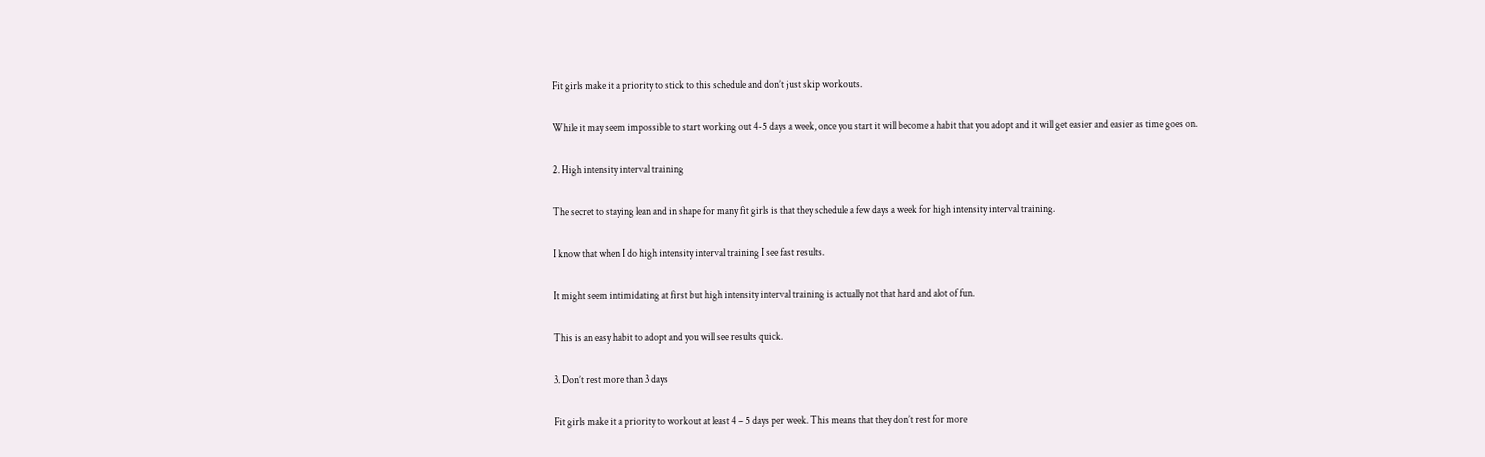Fit girls make it a priority to stick to this schedule and don’t just skip workouts.

While it may seem impossible to start working out 4-5 days a week, once you start it will become a habit that you adopt and it will get easier and easier as time goes on.

2. High intensity interval training

The secret to staying lean and in shape for many fit girls is that they schedule a few days a week for high intensity interval training.

I know that when I do high intensity interval training I see fast results.

It might seem intimidating at first but high intensity interval training is actually not that hard and alot of fun.

This is an easy habit to adopt and you will see results quick.

3. Don’t rest more than 3 days

Fit girls make it a priority to workout at least 4 – 5 days per week. This means that they don’t rest for more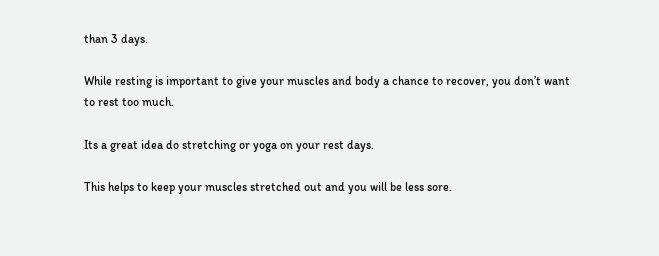than 3 days.

While resting is important to give your muscles and body a chance to recover, you don’t want to rest too much.

Its a great idea do stretching or yoga on your rest days.

This helps to keep your muscles stretched out and you will be less sore.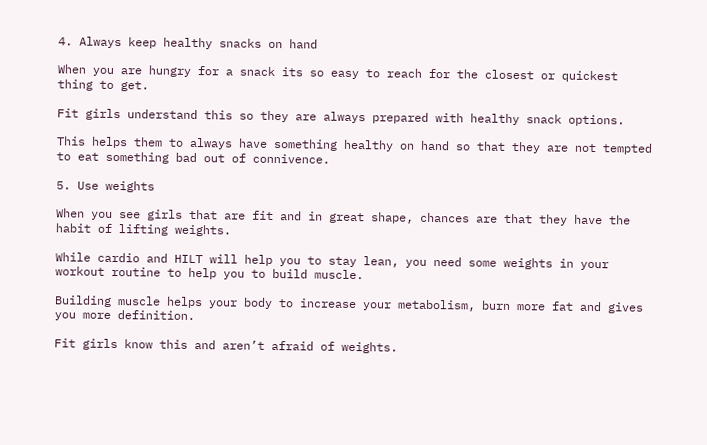4. Always keep healthy snacks on hand

When you are hungry for a snack its so easy to reach for the closest or quickest thing to get.

Fit girls understand this so they are always prepared with healthy snack options.

This helps them to always have something healthy on hand so that they are not tempted to eat something bad out of connivence.

5. Use weights

When you see girls that are fit and in great shape, chances are that they have the habit of lifting weights.

While cardio and HILT will help you to stay lean, you need some weights in your workout routine to help you to build muscle.

Building muscle helps your body to increase your metabolism, burn more fat and gives you more definition.

Fit girls know this and aren’t afraid of weights.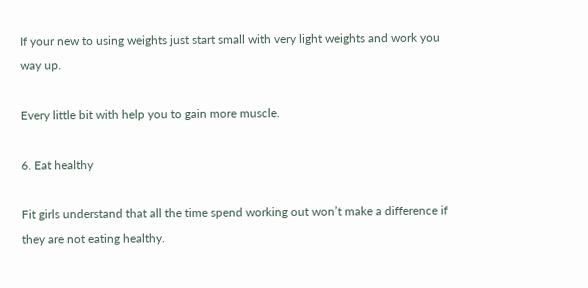If your new to using weights just start small with very light weights and work you way up.

Every little bit with help you to gain more muscle.

6. Eat healthy

Fit girls understand that all the time spend working out won’t make a difference if they are not eating healthy.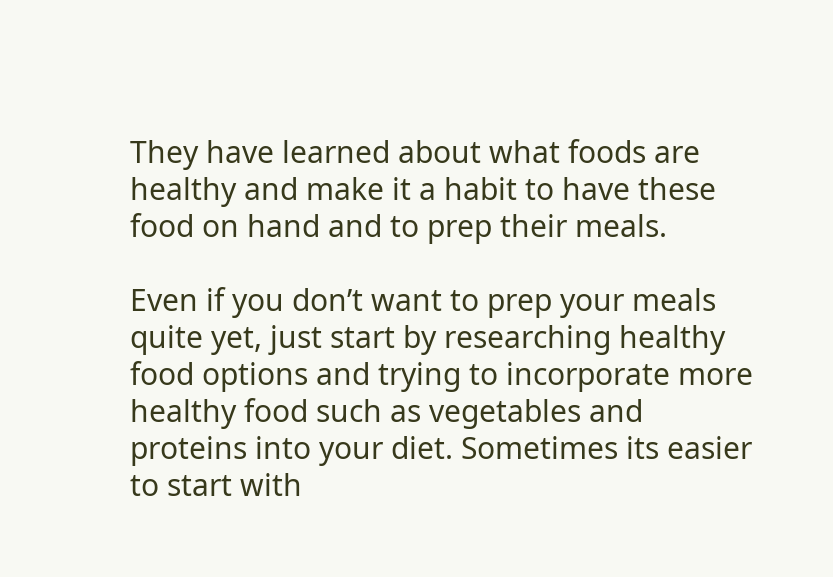They have learned about what foods are healthy and make it a habit to have these food on hand and to prep their meals.

Even if you don’t want to prep your meals quite yet, just start by researching healthy food options and trying to incorporate more healthy food such as vegetables and proteins into your diet. Sometimes its easier to start with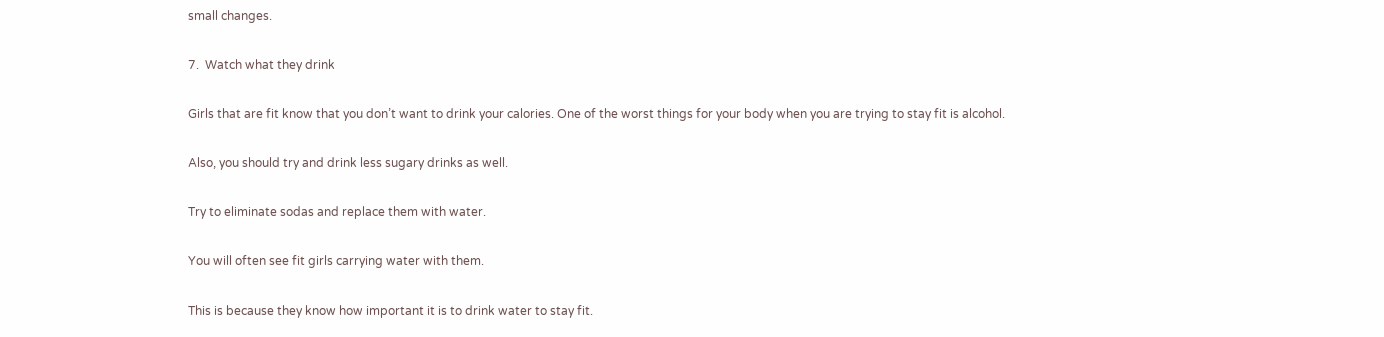small changes.

7.  Watch what they drink

Girls that are fit know that you don’t want to drink your calories. One of the worst things for your body when you are trying to stay fit is alcohol.

Also, you should try and drink less sugary drinks as well.

Try to eliminate sodas and replace them with water.

You will often see fit girls carrying water with them.

This is because they know how important it is to drink water to stay fit.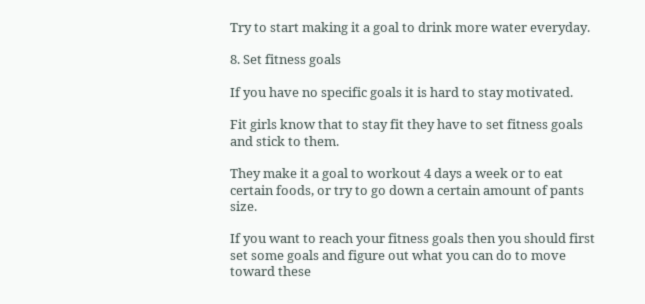Try to start making it a goal to drink more water everyday.

8. Set fitness goals

If you have no specific goals it is hard to stay motivated.

Fit girls know that to stay fit they have to set fitness goals and stick to them.

They make it a goal to workout 4 days a week or to eat certain foods, or try to go down a certain amount of pants size.

If you want to reach your fitness goals then you should first set some goals and figure out what you can do to move toward these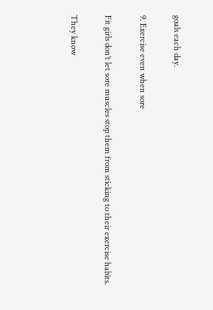goals each day.

9. Exercise even when sore

Fit girls don’t let sore muscles stop them from sticking to their exercise habits.

They know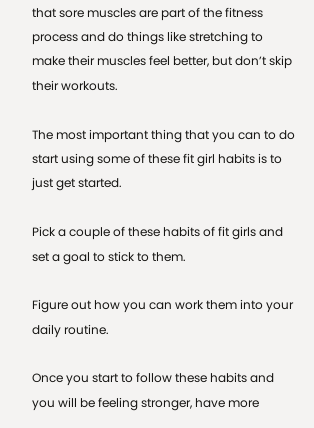that sore muscles are part of the fitness process and do things like stretching to make their muscles feel better, but don’t skip their workouts.

The most important thing that you can to do start using some of these fit girl habits is to just get started.

Pick a couple of these habits of fit girls and set a goal to stick to them.

Figure out how you can work them into your daily routine.

Once you start to follow these habits and you will be feeling stronger, have more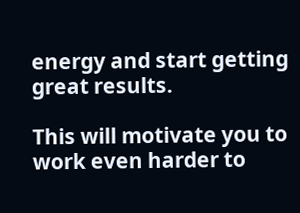energy and start getting great results.

This will motivate you to work even harder to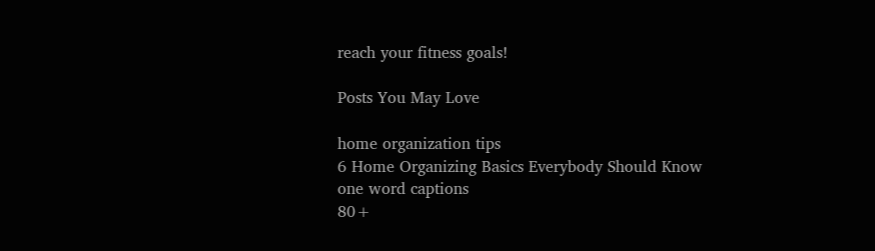reach your fitness goals!

Posts You May Love

home organization tips
6 Home Organizing Basics Everybody Should Know
one word captions
80+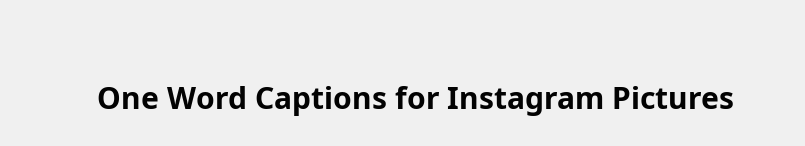One Word Captions for Instagram Pictures